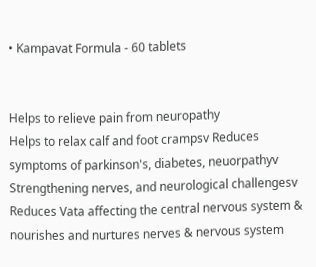• Kampavat Formula - 60 tablets


Helps to relieve pain from neuropathy
Helps to relax calf and foot crampsv Reduces symptoms of parkinson's, diabetes, neuorpathyv Strengthening nerves, and neurological challengesv Reduces Vata affecting the central nervous system & nourishes and nurtures nerves & nervous system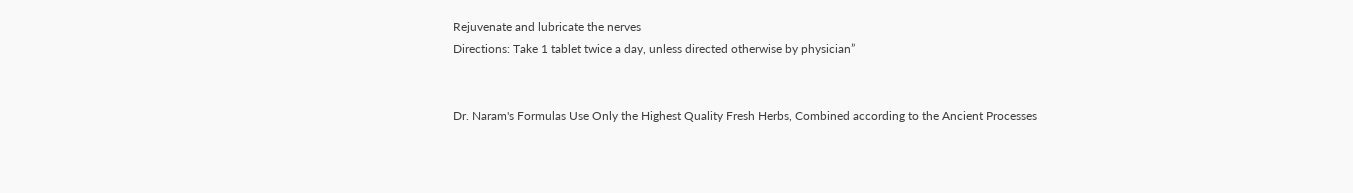Rejuvenate and lubricate the nerves
Directions: Take 1 tablet twice a day, unless directed otherwise by physician”


Dr. Naram's Formulas Use Only the Highest Quality Fresh Herbs, Combined according to the Ancient Processes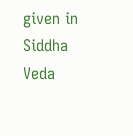given in Siddha Veda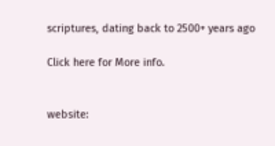scriptures, dating back to 2500+ years ago

Click here for More info.


website: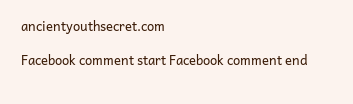ancientyouthsecret.com

Facebook comment start Facebook comment end